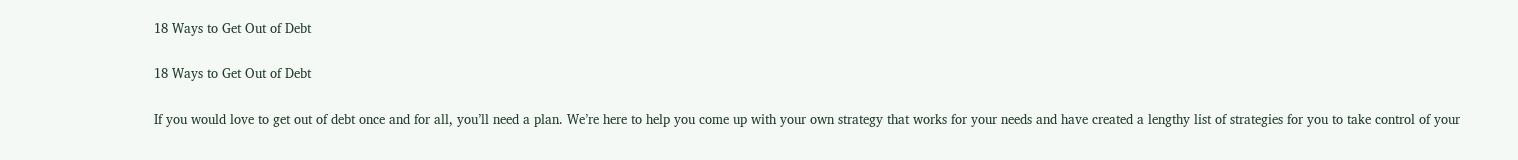18 Ways to Get Out of Debt

18 Ways to Get Out of Debt

If you would love to get out of debt once and for all, you’ll need a plan. We’re here to help you come up with your own strategy that works for your needs and have created a lengthy list of strategies for you to take control of your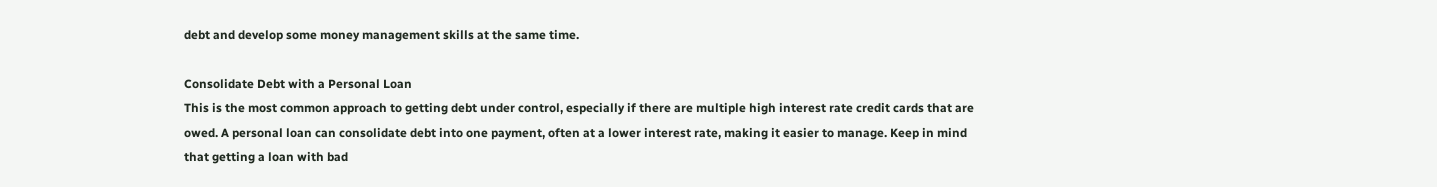debt and develop some money management skills at the same time.

Consolidate Debt with a Personal Loan
This is the most common approach to getting debt under control, especially if there are multiple high interest rate credit cards that are owed. A personal loan can consolidate debt into one payment, often at a lower interest rate, making it easier to manage. Keep in mind that getting a loan with bad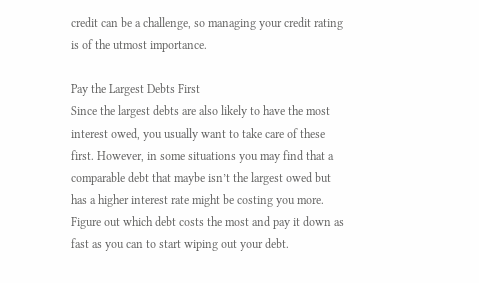credit can be a challenge, so managing your credit rating is of the utmost importance.

Pay the Largest Debts First
Since the largest debts are also likely to have the most interest owed, you usually want to take care of these first. However, in some situations you may find that a comparable debt that maybe isn’t the largest owed but has a higher interest rate might be costing you more. Figure out which debt costs the most and pay it down as fast as you can to start wiping out your debt.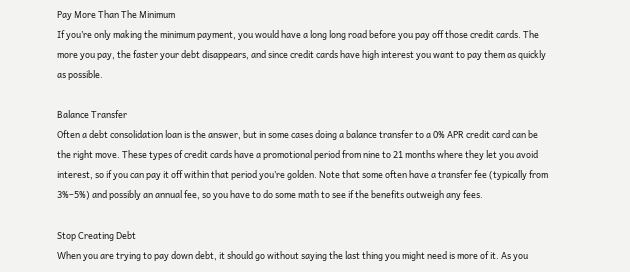Pay More Than The Minimum
If you’re only making the minimum payment, you would have a long long road before you pay off those credit cards. The more you pay, the faster your debt disappears, and since credit cards have high interest you want to pay them as quickly as possible.

Balance Transfer
Often a debt consolidation loan is the answer, but in some cases doing a balance transfer to a 0% APR credit card can be the right move. These types of credit cards have a promotional period from nine to 21 months where they let you avoid interest, so if you can pay it off within that period you’re golden. Note that some often have a transfer fee (typically from 3%–5%) and possibly an annual fee, so you have to do some math to see if the benefits outweigh any fees.

Stop Creating Debt
When you are trying to pay down debt, it should go without saying the last thing you might need is more of it. As you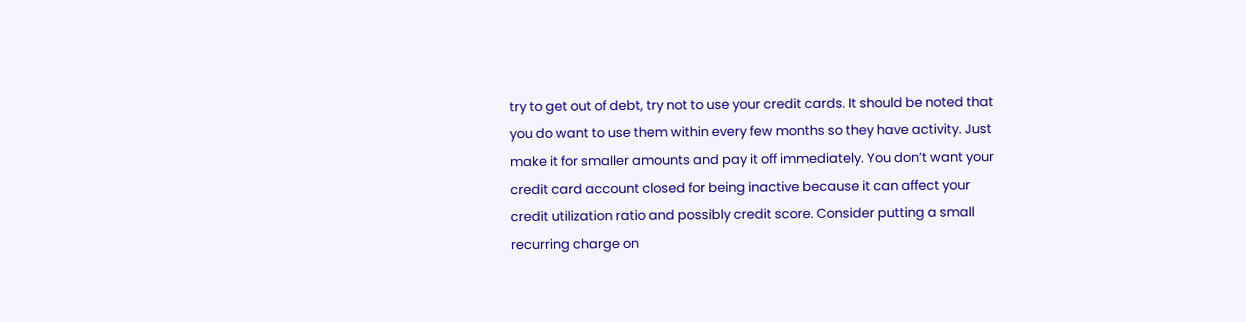try to get out of debt, try not to use your credit cards. It should be noted that you do want to use them within every few months so they have activity. Just make it for smaller amounts and pay it off immediately. You don’t want your credit card account closed for being inactive because it can affect your credit utilization ratio and possibly credit score. Consider putting a small recurring charge on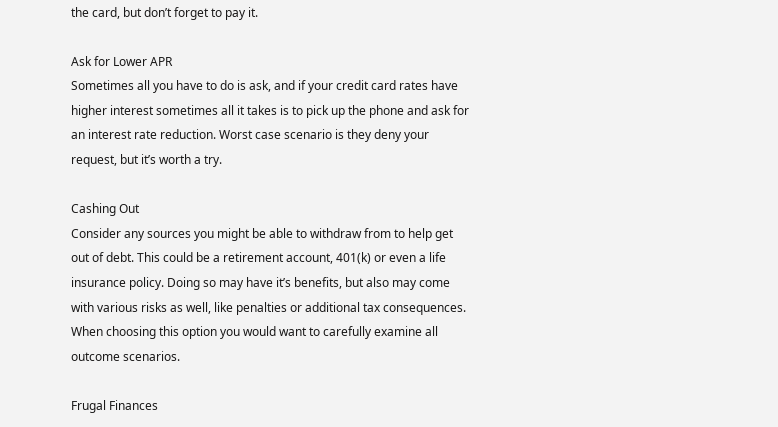the card, but don’t forget to pay it.

Ask for Lower APR
Sometimes all you have to do is ask, and if your credit card rates have higher interest sometimes all it takes is to pick up the phone and ask for an interest rate reduction. Worst case scenario is they deny your request, but it’s worth a try.

Cashing Out
Consider any sources you might be able to withdraw from to help get out of debt. This could be a retirement account, 401(k) or even a life insurance policy. Doing so may have it’s benefits, but also may come with various risks as well, like penalties or additional tax consequences. When choosing this option you would want to carefully examine all outcome scenarios.

Frugal Finances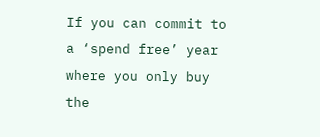If you can commit to a ‘spend free’ year where you only buy the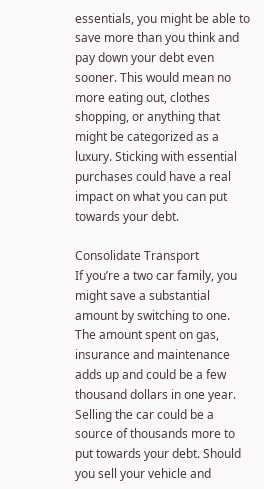essentials, you might be able to save more than you think and pay down your debt even sooner. This would mean no more eating out, clothes shopping, or anything that might be categorized as a luxury. Sticking with essential purchases could have a real impact on what you can put towards your debt.

Consolidate Transport
If you’re a two car family, you might save a substantial amount by switching to one. The amount spent on gas, insurance and maintenance adds up and could be a few thousand dollars in one year. Selling the car could be a source of thousands more to put towards your debt. Should you sell your vehicle and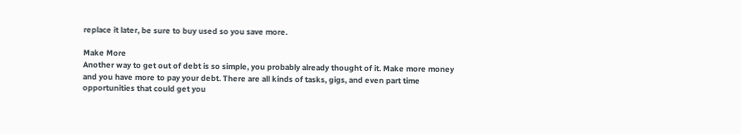replace it later, be sure to buy used so you save more.

Make More
Another way to get out of debt is so simple, you probably already thought of it. Make more money and you have more to pay your debt. There are all kinds of tasks, gigs, and even part time opportunities that could get you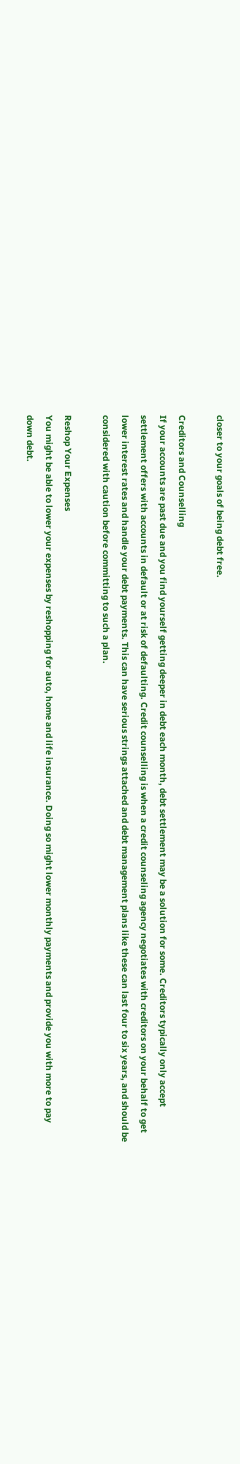closer to your goals of being debt free.

Creditors and Counselling
If your accounts are past due and you find yourself getting deeper in debt each month, debt settlement may be a solution for some. Creditors typically only accept settlement offers with accounts in default or at risk of defaulting. Credit counselling is when a credit counseling agency negotiates with creditors on your behalf to get lower interest rates and handle your debt payments. This can have serious strings attached and debt management plans like these can last four to six years, and should be considered with caution before committing to such a plan.

Reshop Your Expenses
You might be able to lower your expenses by reshopping for auto, home and life insurance. Doing so might lower monthly payments and provide you with more to pay down debt.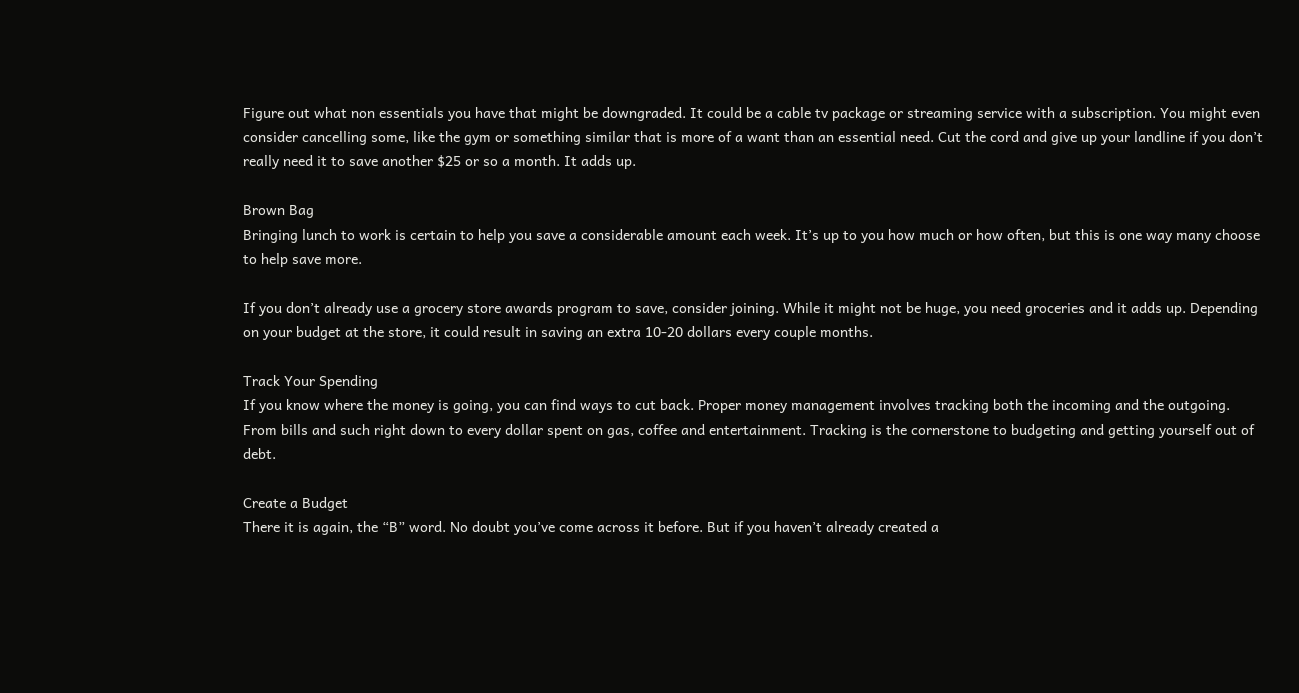Figure out what non essentials you have that might be downgraded. It could be a cable tv package or streaming service with a subscription. You might even consider cancelling some, like the gym or something similar that is more of a want than an essential need. Cut the cord and give up your landline if you don’t really need it to save another $25 or so a month. It adds up.

Brown Bag
Bringing lunch to work is certain to help you save a considerable amount each week. It’s up to you how much or how often, but this is one way many choose to help save more.

If you don’t already use a grocery store awards program to save, consider joining. While it might not be huge, you need groceries and it adds up. Depending on your budget at the store, it could result in saving an extra 10-20 dollars every couple months.

Track Your Spending
If you know where the money is going, you can find ways to cut back. Proper money management involves tracking both the incoming and the outgoing. From bills and such right down to every dollar spent on gas, coffee and entertainment. Tracking is the cornerstone to budgeting and getting yourself out of debt.

Create a Budget
There it is again, the “B” word. No doubt you’ve come across it before. But if you haven’t already created a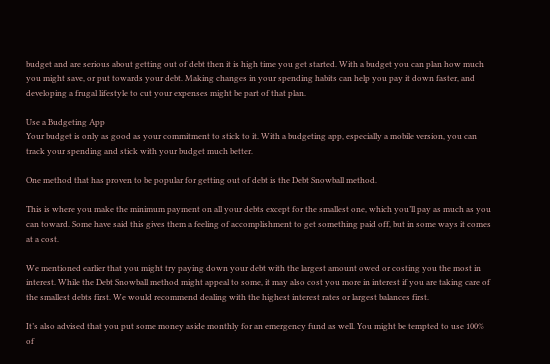budget and are serious about getting out of debt then it is high time you get started. With a budget you can plan how much you might save, or put towards your debt. Making changes in your spending habits can help you pay it down faster, and developing a frugal lifestyle to cut your expenses might be part of that plan.

Use a Budgeting App
Your budget is only as good as your commitment to stick to it. With a budgeting app, especially a mobile version, you can track your spending and stick with your budget much better.

One method that has proven to be popular for getting out of debt is the Debt Snowball method.

This is where you make the minimum payment on all your debts except for the smallest one, which you’ll pay as much as you can toward. Some have said this gives them a feeling of accomplishment to get something paid off, but in some ways it comes at a cost.

We mentioned earlier that you might try paying down your debt with the largest amount owed or costing you the most in interest. While the Debt Snowball method might appeal to some, it may also cost you more in interest if you are taking care of the smallest debts first. We would recommend dealing with the highest interest rates or largest balances first.

It’s also advised that you put some money aside monthly for an emergency fund as well. You might be tempted to use 100% of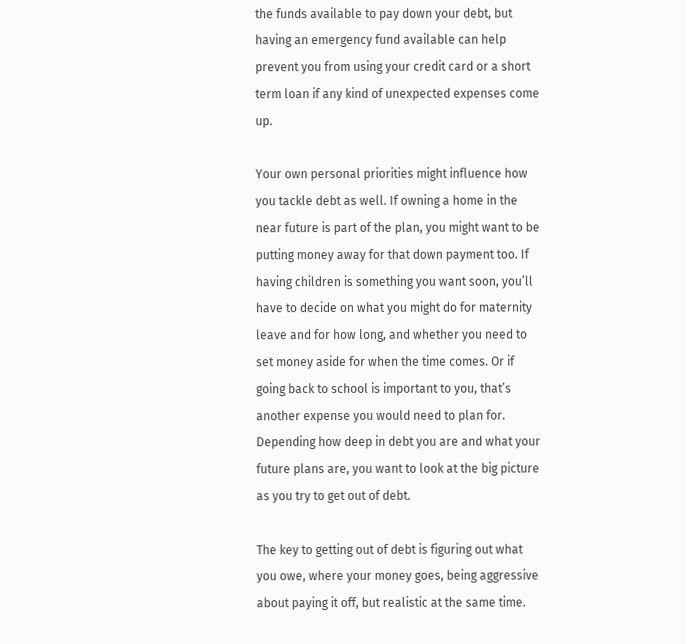the funds available to pay down your debt, but having an emergency fund available can help prevent you from using your credit card or a short term loan if any kind of unexpected expenses come up.

Your own personal priorities might influence how you tackle debt as well. If owning a home in the near future is part of the plan, you might want to be putting money away for that down payment too. If having children is something you want soon, you’ll have to decide on what you might do for maternity leave and for how long, and whether you need to set money aside for when the time comes. Or if going back to school is important to you, that’s another expense you would need to plan for. Depending how deep in debt you are and what your future plans are, you want to look at the big picture as you try to get out of debt.

The key to getting out of debt is figuring out what you owe, where your money goes, being aggressive about paying it off, but realistic at the same time.